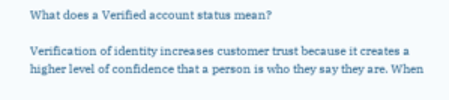What does a Verified account status mean?

Verification of identity increases customer trust because it creates a higher level of confidence that a person is who they say they are. When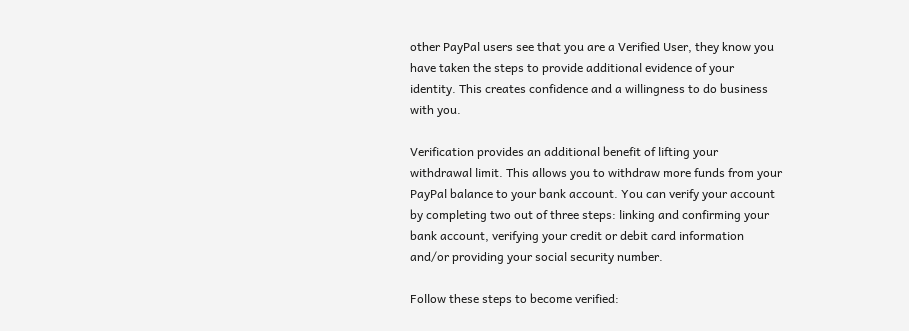other PayPal users see that you are a Verified User, they know you have taken the steps to provide additional evidence of your identity. This creates confidence and a willingness to do business with you.

Verification provides an additional benefit of lifting your withdrawal limit. This allows you to withdraw more funds from your PayPal balance to your bank account. You can verify your account by completing two out of three steps: linking and confirming your bank account, verifying your credit or debit card information and/or providing your social security number.

Follow these steps to become verified: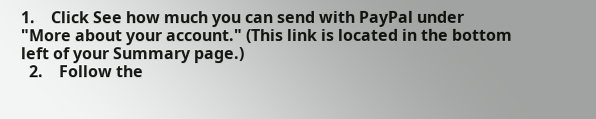1.    Click See how much you can send with PayPal under "More about your account." (This link is located in the bottom left of your Summary page.)
  2.    Follow the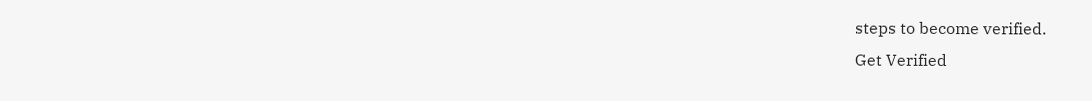steps to become verified.
Get Verified